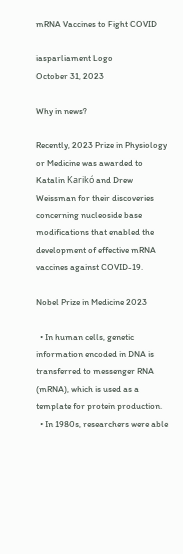mRNA Vaccines to Fight COVID

iasparliament Logo
October 31, 2023

Why in news?

Recently, 2023 Prize in Physiology or Medicine was awarded to Katalin Karikó and Drew Weissman for their discoveries concerning nucleoside base modifications that enabled the development of effective mRNA vaccines against COVID-19.

Nobel Prize in Medicine 2023

  • In human cells, genetic information encoded in DNA is transferred to messenger RNA (mRNA), which is used as a template for protein production.
  • In 1980s, researchers were able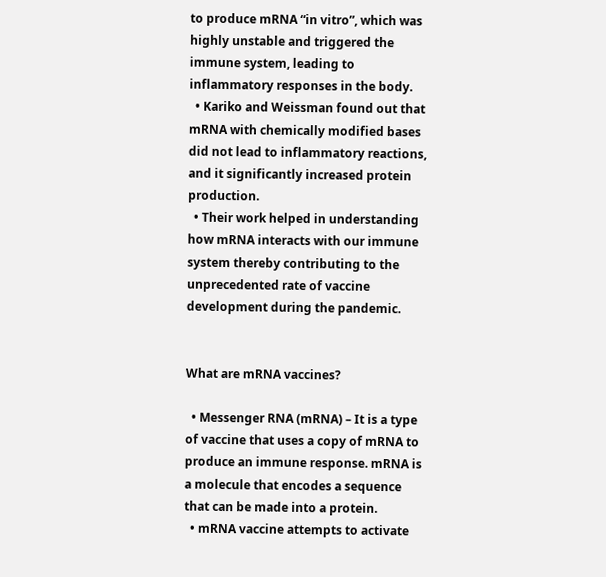to produce mRNA “in vitro”, which was highly unstable and triggered the immune system, leading to inflammatory responses in the body.
  • Kariko and Weissman found out that mRNA with chemically modified bases did not lead to inflammatory reactions, and it significantly increased protein production.
  • Their work helped in understanding how mRNA interacts with our immune system thereby contributing to the unprecedented rate of vaccine development during the pandemic.


What are mRNA vaccines?

  • Messenger RNA (mRNA) – It is a type of vaccine that uses a copy of mRNA to produce an immune response. mRNA is a molecule that encodes a sequence that can be made into a protein.
  • mRNA vaccine attempts to activate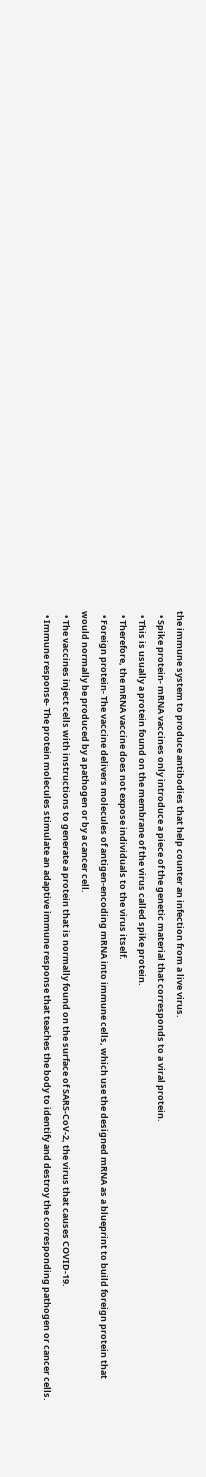the immune system to produce antibodies that help counter an infection from a live virus.
  • Spike protein- mRNA vaccines only introduce a piece of the genetic material that corresponds to a viral protein.
  • This is usually a protein found on the membrane of the virus called spike protein.
  • Therefore, the mRNA vaccine does not expose individuals to the virus itself.
  • Foreign protein- The vaccine delivers molecules of antigen-encoding mRNA into immune cells, which use the designed mRNA as a blueprint to build foreign protein that would normally be produced by a pathogen or by a cancer cell.
  • The vaccines inject cells with instructions to generate a protein that is normally found on the surface of SARS-CoV-2, the virus that causes COVID-19.
  • Immune response- The protein molecules stimulate an adaptive immune response that teaches the body to identify and destroy the corresponding pathogen or cancer cells.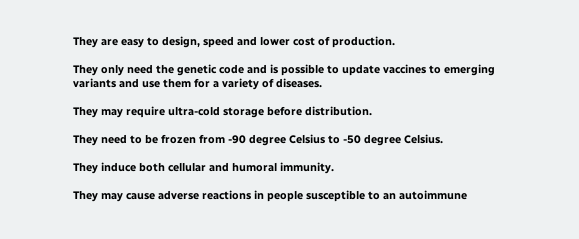They are easy to design, speed and lower cost of production.

They only need the genetic code and is possible to update vaccines to emerging variants and use them for a variety of diseases.

They may require ultra-cold storage before distribution.

They need to be frozen from -90 degree Celsius to -50 degree Celsius.

They induce both cellular and humoral immunity.

They may cause adverse reactions in people susceptible to an autoimmune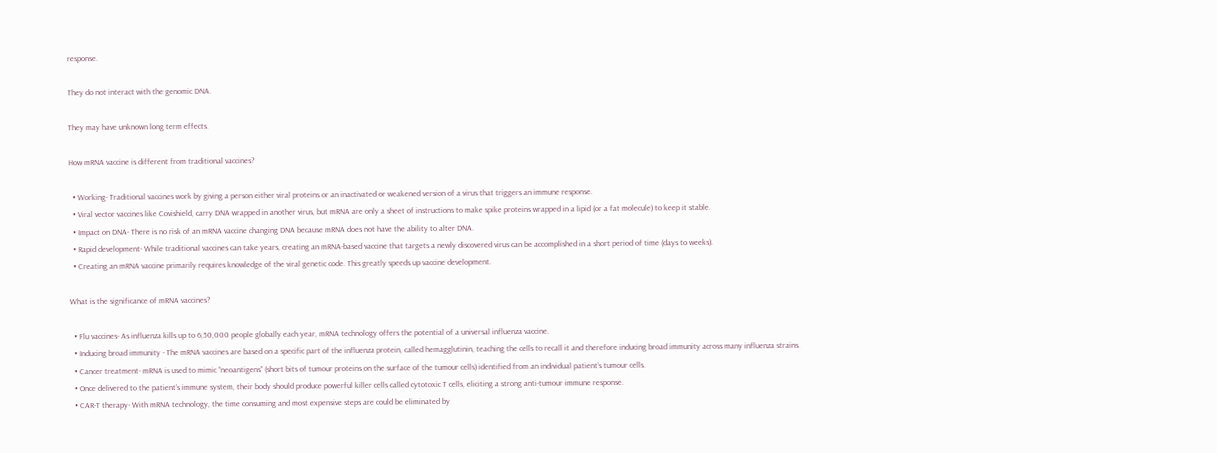response.

They do not interact with the genomic DNA.

They may have unknown long term effects.

How mRNA vaccine is different from traditional vaccines?

  • Working- Traditional vaccines work by giving a person either viral proteins or an inactivated or weakened version of a virus that triggers an immune response.
  • Viral vector vaccines like Covishield, carry DNA wrapped in another virus, but mRNA are only a sheet of instructions to make spike proteins wrapped in a lipid (or a fat molecule) to keep it stable.
  • Impact on DNA- There is no risk of an mRNA vaccine changing DNA because mRNA does not have the ability to alter DNA.
  • Rapid development- While traditional vaccines can take years, creating an mRNA-based vaccine that targets a newly discovered virus can be accomplished in a short period of time (days to weeks).
  • Creating an mRNA vaccine primarily requires knowledge of the viral genetic code. This greatly speeds up vaccine development.

What is the significance of mRNA vaccines?

  • Flu vaccines- As influenza kills up to 6,50,000 people globally each year, mRNA technology offers the potential of a universal influenza vaccine.
  • Inducing broad immunity - The mRNA vaccines are based on a specific part of the influenza protein, called hemagglutinin, teaching the cells to recall it and therefore inducing broad immunity across many influenza strains.
  • Cancer treatment- mRNA is used to mimic “neoantigens” (short bits of tumour proteins on the surface of the tumour cells) identified from an individual patient’s tumour cells.
  • Once delivered to the patient’s immune system, their body should produce powerful killer cells called cytotoxic T cells, eliciting a strong anti-tumour immune response.
  • CAR-T therapy- With mRNA technology, the time consuming and most expensive steps are could be eliminated by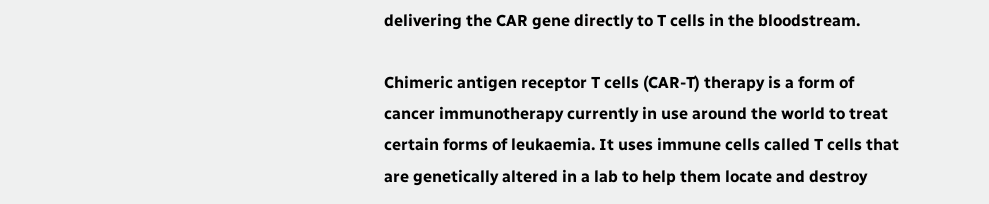delivering the CAR gene directly to T cells in the bloodstream.

Chimeric antigen receptor T cells (CAR-T) therapy is a form of cancer immunotherapy currently in use around the world to treat certain forms of leukaemia. It uses immune cells called T cells that are genetically altered in a lab to help them locate and destroy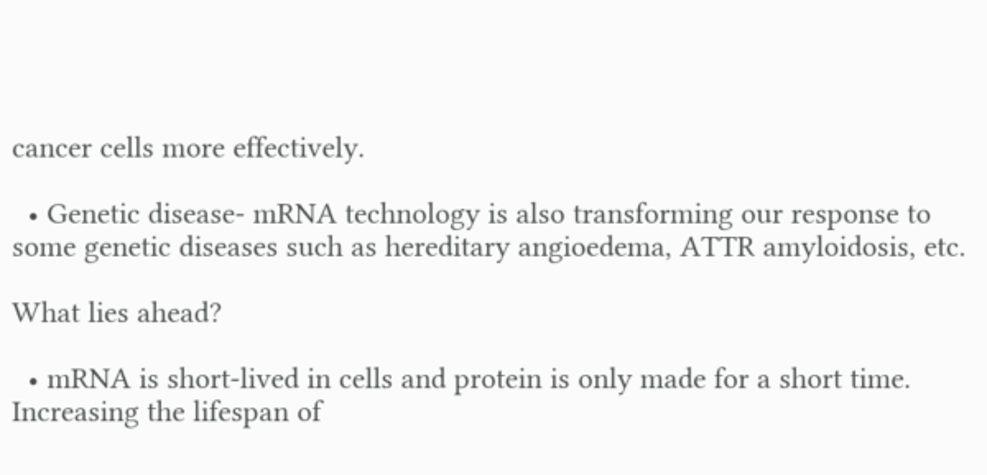cancer cells more effectively.

  • Genetic disease- mRNA technology is also transforming our response to some genetic diseases such as hereditary angioedema, ATTR amyloidosis, etc.

What lies ahead?

  • mRNA is short-lived in cells and protein is only made for a short time. Increasing the lifespan of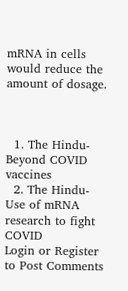mRNA in cells would reduce the amount of dosage.



  1. The Hindu- Beyond COVID vaccines
  2. The Hindu- Use of mRNA research to fight COVID
Login or Register to Post Comments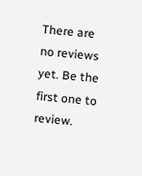There are no reviews yet. Be the first one to review.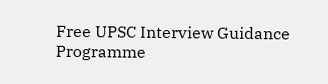Free UPSC Interview Guidance Programme